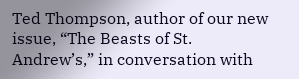Ted Thompson, author of our new issue, “The Beasts of St. Andrew’s,” in conversation with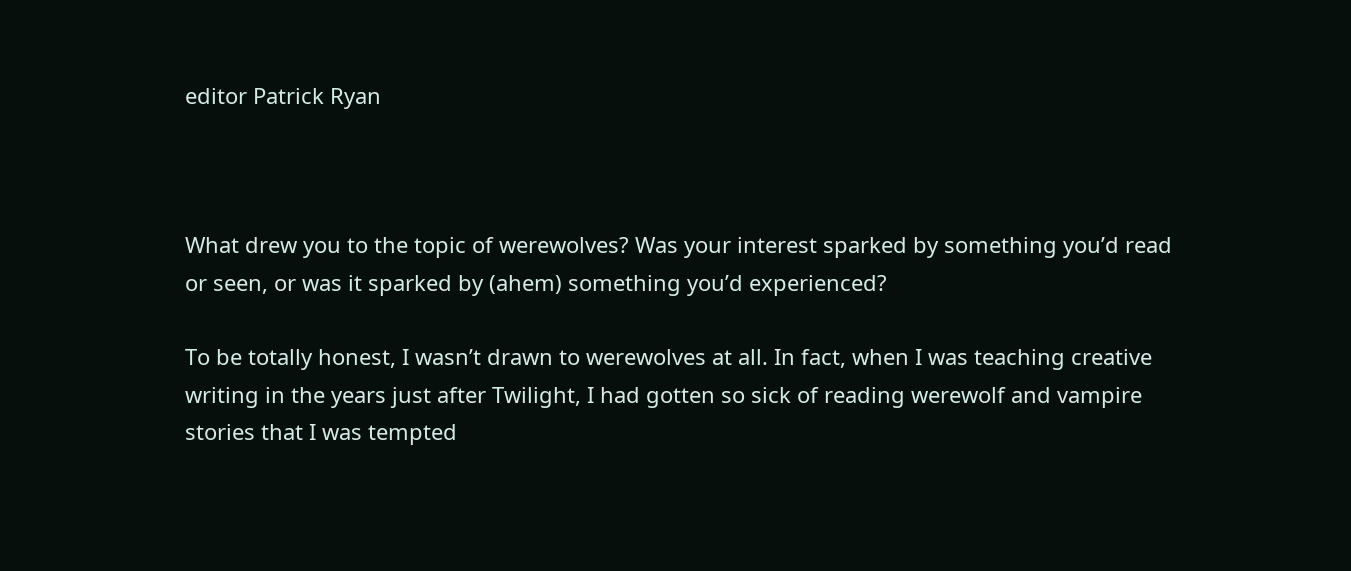editor Patrick Ryan



What drew you to the topic of werewolves? Was your interest sparked by something you’d read or seen, or was it sparked by (ahem) something you’d experienced?

To be totally honest, I wasn’t drawn to werewolves at all. In fact, when I was teaching creative writing in the years just after Twilight, I had gotten so sick of reading werewolf and vampire stories that I was tempted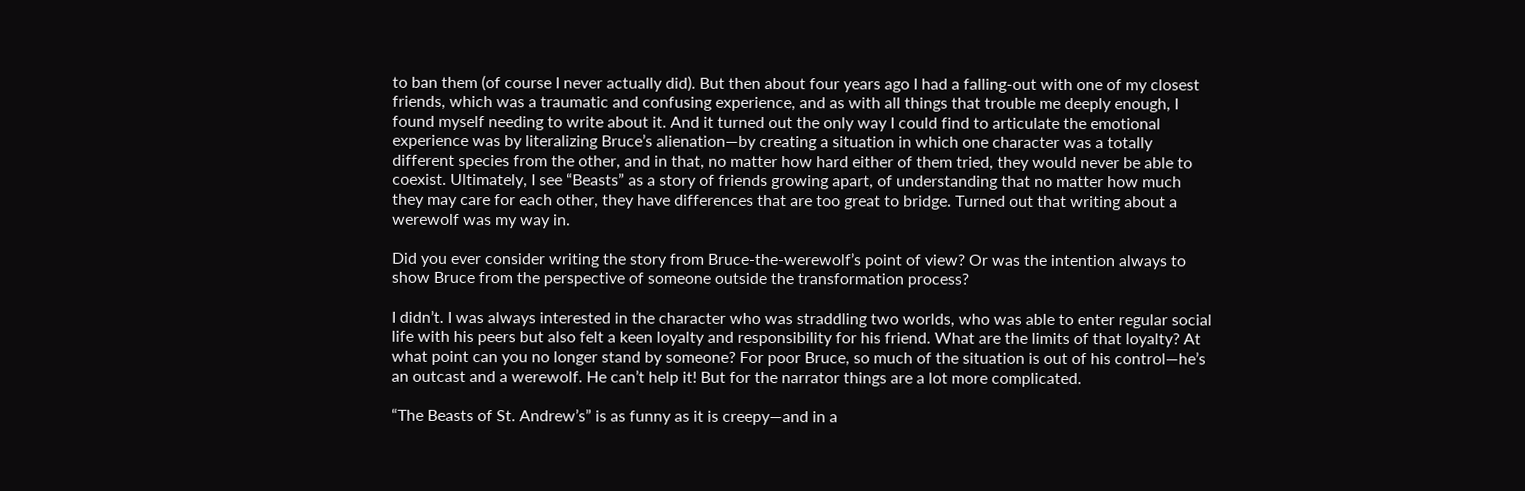to ban them (of course I never actually did). But then about four years ago I had a falling-out with one of my closest friends, which was a traumatic and confusing experience, and as with all things that trouble me deeply enough, I found myself needing to write about it. And it turned out the only way I could find to articulate the emotional experience was by literalizing Bruce’s alienation—by creating a situation in which one character was a totally different species from the other, and in that, no matter how hard either of them tried, they would never be able to coexist. Ultimately, I see “Beasts” as a story of friends growing apart, of understanding that no matter how much they may care for each other, they have differences that are too great to bridge. Turned out that writing about a werewolf was my way in.

Did you ever consider writing the story from Bruce-the-werewolf’s point of view? Or was the intention always to show Bruce from the perspective of someone outside the transformation process?

I didn’t. I was always interested in the character who was straddling two worlds, who was able to enter regular social life with his peers but also felt a keen loyalty and responsibility for his friend. What are the limits of that loyalty? At what point can you no longer stand by someone? For poor Bruce, so much of the situation is out of his control—he’s an outcast and a werewolf. He can’t help it! But for the narrator things are a lot more complicated.

“The Beasts of St. Andrew’s” is as funny as it is creepy—and in a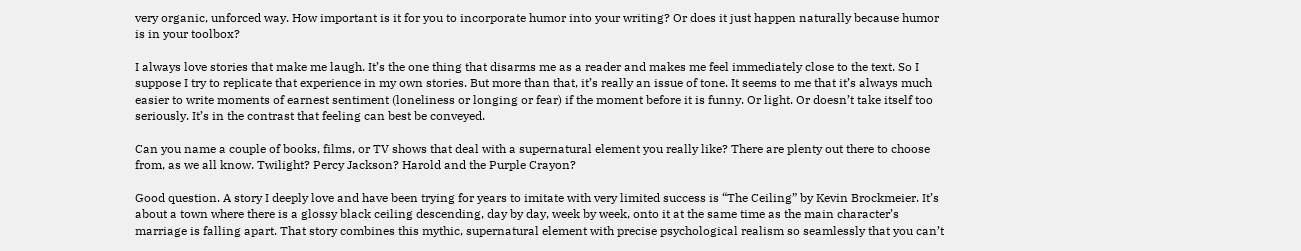very organic, unforced way. How important is it for you to incorporate humor into your writing? Or does it just happen naturally because humor is in your toolbox?

I always love stories that make me laugh. It’s the one thing that disarms me as a reader and makes me feel immediately close to the text. So I suppose I try to replicate that experience in my own stories. But more than that, it’s really an issue of tone. It seems to me that it’s always much easier to write moments of earnest sentiment (loneliness or longing or fear) if the moment before it is funny. Or light. Or doesn’t take itself too seriously. It’s in the contrast that feeling can best be conveyed.

Can you name a couple of books, films, or TV shows that deal with a supernatural element you really like? There are plenty out there to choose from, as we all know. Twilight? Percy Jackson? Harold and the Purple Crayon?

Good question. A story I deeply love and have been trying for years to imitate with very limited success is “The Ceiling” by Kevin Brockmeier. It’s about a town where there is a glossy black ceiling descending, day by day, week by week, onto it at the same time as the main character’s marriage is falling apart. That story combines this mythic, supernatural element with precise psychological realism so seamlessly that you can’t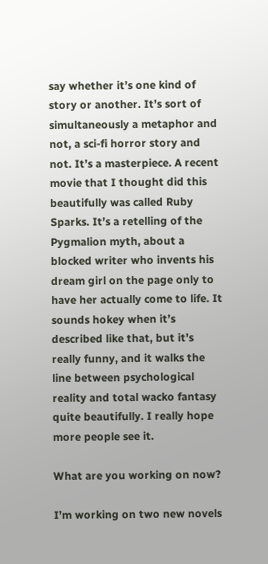say whether it’s one kind of story or another. It’s sort of simultaneously a metaphor and not, a sci-fi horror story and not. It’s a masterpiece. A recent movie that I thought did this beautifully was called Ruby Sparks. It’s a retelling of the Pygmalion myth, about a blocked writer who invents his dream girl on the page only to have her actually come to life. It sounds hokey when it’s described like that, but it’s really funny, and it walks the line between psychological reality and total wacko fantasy quite beautifully. I really hope more people see it.

What are you working on now?

I’m working on two new novels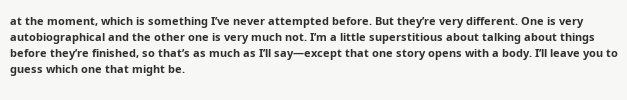at the moment, which is something I’ve never attempted before. But they’re very different. One is very autobiographical and the other one is very much not. I’m a little superstitious about talking about things before they’re finished, so that’s as much as I’ll say—except that one story opens with a body. I’ll leave you to guess which one that might be.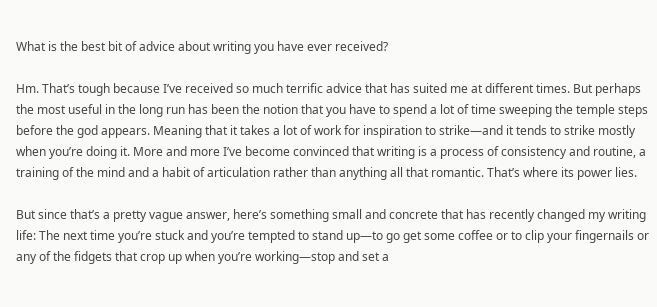What is the best bit of advice about writing you have ever received?

Hm. That’s tough because I’ve received so much terrific advice that has suited me at different times. But perhaps the most useful in the long run has been the notion that you have to spend a lot of time sweeping the temple steps before the god appears. Meaning that it takes a lot of work for inspiration to strike—and it tends to strike mostly when you’re doing it. More and more I’ve become convinced that writing is a process of consistency and routine, a training of the mind and a habit of articulation rather than anything all that romantic. That’s where its power lies.

But since that’s a pretty vague answer, here’s something small and concrete that has recently changed my writing life: The next time you’re stuck and you’re tempted to stand up—to go get some coffee or to clip your fingernails or any of the fidgets that crop up when you’re working—stop and set a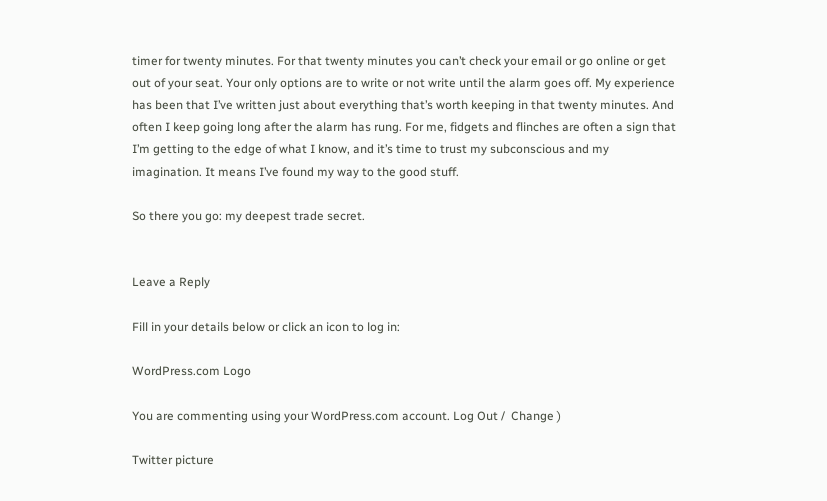timer for twenty minutes. For that twenty minutes you can’t check your email or go online or get out of your seat. Your only options are to write or not write until the alarm goes off. My experience has been that I’ve written just about everything that’s worth keeping in that twenty minutes. And often I keep going long after the alarm has rung. For me, fidgets and flinches are often a sign that I’m getting to the edge of what I know, and it’s time to trust my subconscious and my imagination. It means I’ve found my way to the good stuff.

So there you go: my deepest trade secret.


Leave a Reply

Fill in your details below or click an icon to log in:

WordPress.com Logo

You are commenting using your WordPress.com account. Log Out /  Change )

Twitter picture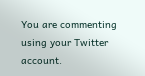You are commenting using your Twitter account.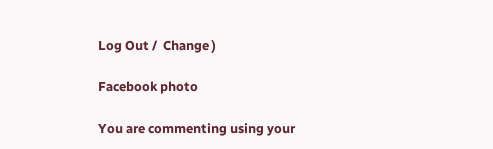Log Out /  Change )

Facebook photo

You are commenting using your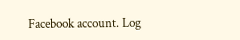Facebook account. Log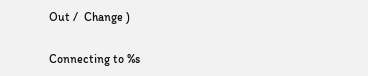Out /  Change )

Connecting to %s